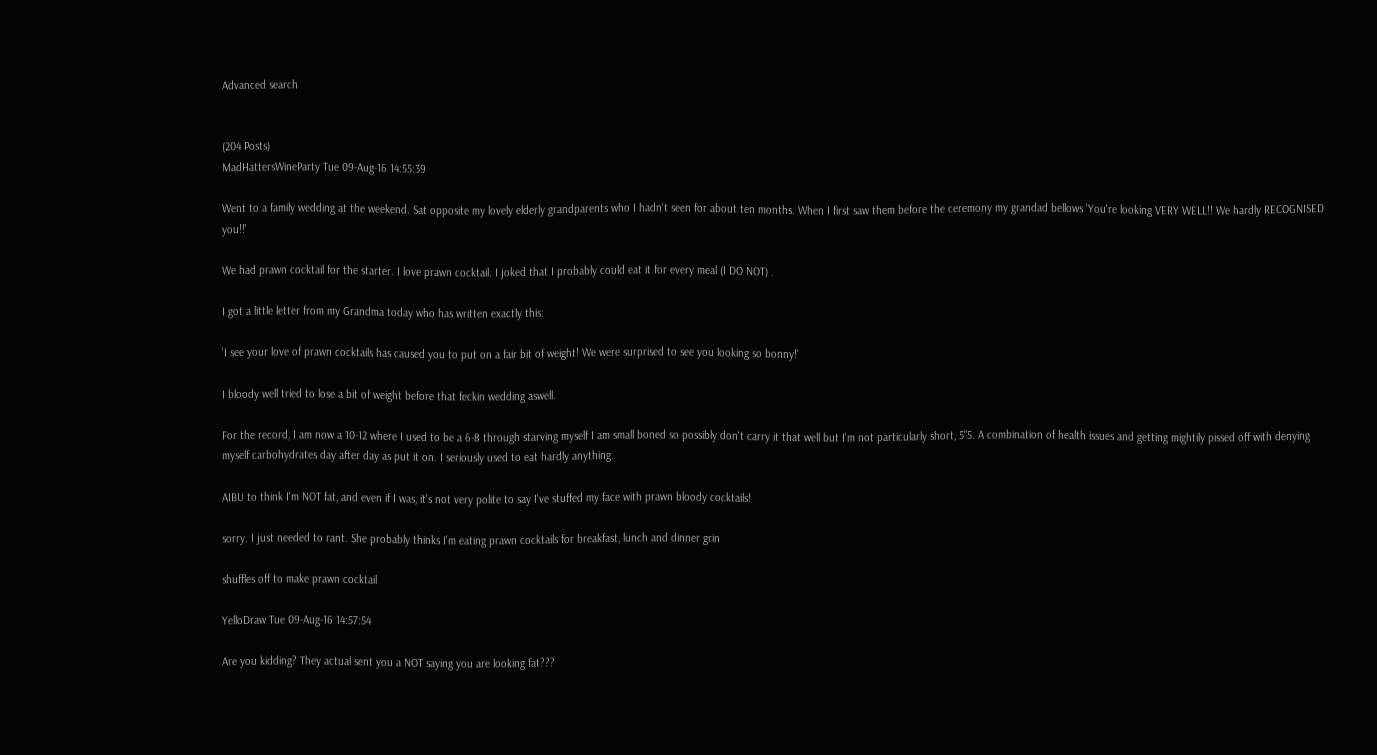Advanced search


(204 Posts)
MadHattersWineParty Tue 09-Aug-16 14:55:39

Went to a family wedding at the weekend. Sat opposite my lovely elderly grandparents who I hadn't seen for about ten months. When I first saw them before the ceremony my grandad bellows 'You're looking VERY WELL!! We hardly RECOGNISED you!!'

We had prawn cocktail for the starter. I love prawn cocktail. I joked that I probably could eat it for every meal (I DO NOT) .

I got a little letter from my Grandma today who has written exactly this:

'I see your love of prawn cocktails has caused you to put on a fair bit of weight! We were surprised to see you looking so bonny!'

I bloody well tried to lose a bit of weight before that feckin wedding aswell.

For the record, I am now a 10-12 where I used to be a 6-8 through starving myself I am small boned so possibly don't carry it that well but I'm not particularly short, 5"5. A combination of health issues and getting mightily pissed off with denying myself carbohydrates day after day as put it on. I seriously used to eat hardly anything.

AIBU to think I'm NOT fat, and even if I was, it's not very polite to say I've stuffed my face with prawn bloody cocktails!

sorry. I just needed to rant. She probably thinks I'm eating prawn cocktails for breakfast, lunch and dinner grin

shuffles off to make prawn cocktail

YelloDraw Tue 09-Aug-16 14:57:54

Are you kidding? They actual sent you a NOT saying you are looking fat???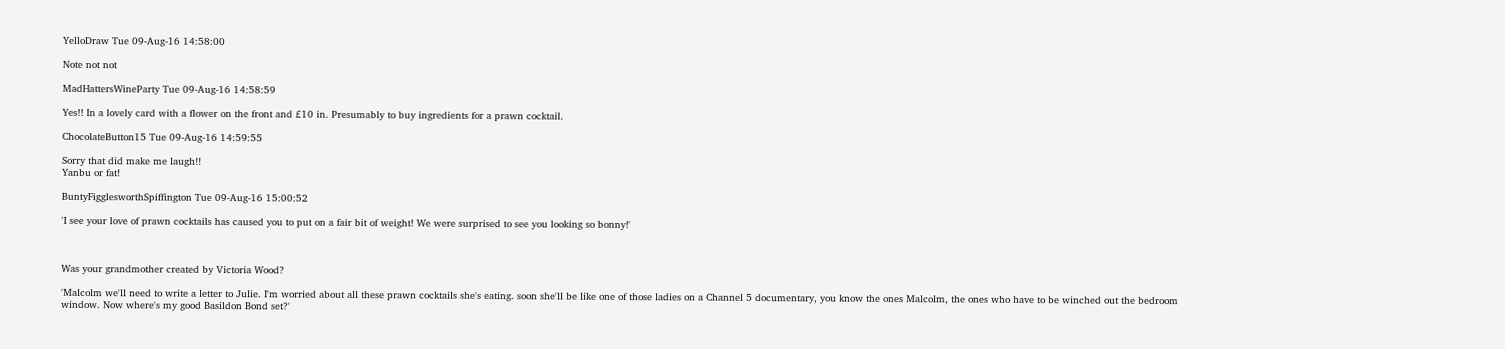YelloDraw Tue 09-Aug-16 14:58:00

Note not not

MadHattersWineParty Tue 09-Aug-16 14:58:59

Yes!! In a lovely card with a flower on the front and £10 in. Presumably to buy ingredients for a prawn cocktail.

ChocolateButton15 Tue 09-Aug-16 14:59:55

Sorry that did make me laugh!!
Yanbu or fat!

BuntyFigglesworthSpiffington Tue 09-Aug-16 15:00:52

'I see your love of prawn cocktails has caused you to put on a fair bit of weight! We were surprised to see you looking so bonny!'



Was your grandmother created by Victoria Wood?

'Malcolm we'll need to write a letter to Julie. I'm worried about all these prawn cocktails she's eating. soon she'll be like one of those ladies on a Channel 5 documentary, you know the ones Malcolm, the ones who have to be winched out the bedroom window. Now where's my good Basildon Bond set?'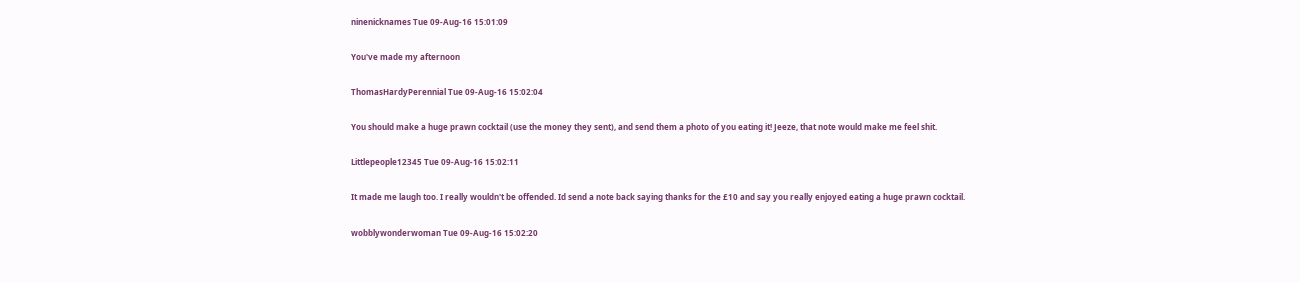ninenicknames Tue 09-Aug-16 15:01:09

You've made my afternoon

ThomasHardyPerennial Tue 09-Aug-16 15:02:04

You should make a huge prawn cocktail (use the money they sent), and send them a photo of you eating it! Jeeze, that note would make me feel shit.

Littlepeople12345 Tue 09-Aug-16 15:02:11

It made me laugh too. I really wouldn't be offended. Id send a note back saying thanks for the £10 and say you really enjoyed eating a huge prawn cocktail.

wobblywonderwoman Tue 09-Aug-16 15:02:20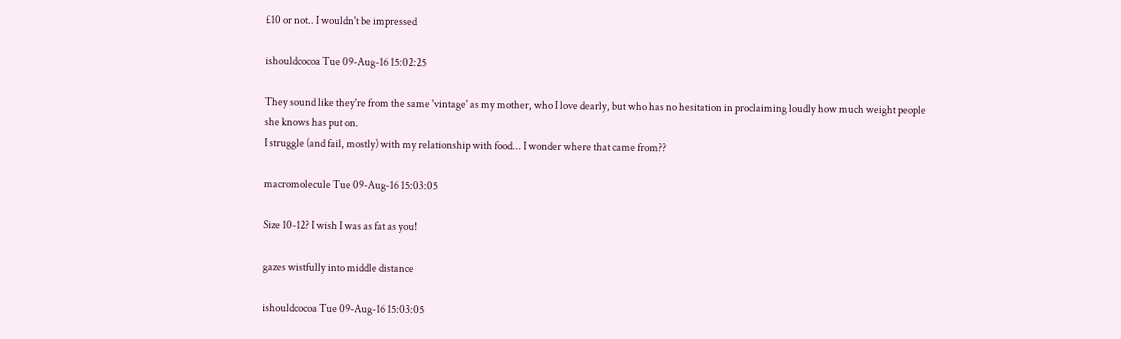£10 or not.. I wouldn't be impressed

ishouldcocoa Tue 09-Aug-16 15:02:25

They sound like they're from the same 'vintage' as my mother, who I love dearly, but who has no hesitation in proclaiming loudly how much weight people she knows has put on.
I struggle (and fail, mostly) with my relationship with food... I wonder where that came from??

macromolecule Tue 09-Aug-16 15:03:05

Size 10-12? I wish I was as fat as you!

gazes wistfully into middle distance

ishouldcocoa Tue 09-Aug-16 15:03:05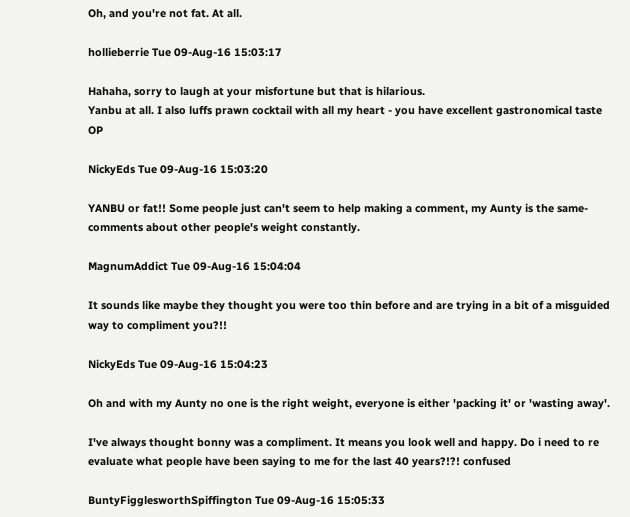Oh, and you're not fat. At all.

hollieberrie Tue 09-Aug-16 15:03:17

Hahaha, sorry to laugh at your misfortune but that is hilarious.
Yanbu at all. I also luffs prawn cocktail with all my heart - you have excellent gastronomical taste OP

NickyEds Tue 09-Aug-16 15:03:20

YANBU or fat!! Some people just can't seem to help making a comment, my Aunty is the same-comments about other people's weight constantly.

MagnumAddict Tue 09-Aug-16 15:04:04

It sounds like maybe they thought you were too thin before and are trying in a bit of a misguided way to compliment you?!!

NickyEds Tue 09-Aug-16 15:04:23

Oh and with my Aunty no one is the right weight, everyone is either 'packing it' or 'wasting away'.

I've always thought bonny was a compliment. It means you look well and happy. Do i need to re evaluate what people have been saying to me for the last 40 years?!?! confused

BuntyFigglesworthSpiffington Tue 09-Aug-16 15:05:33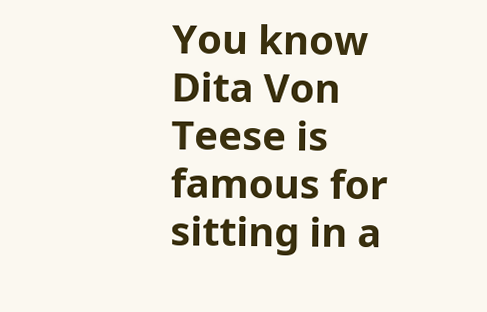You know Dita Von Teese is famous for sitting in a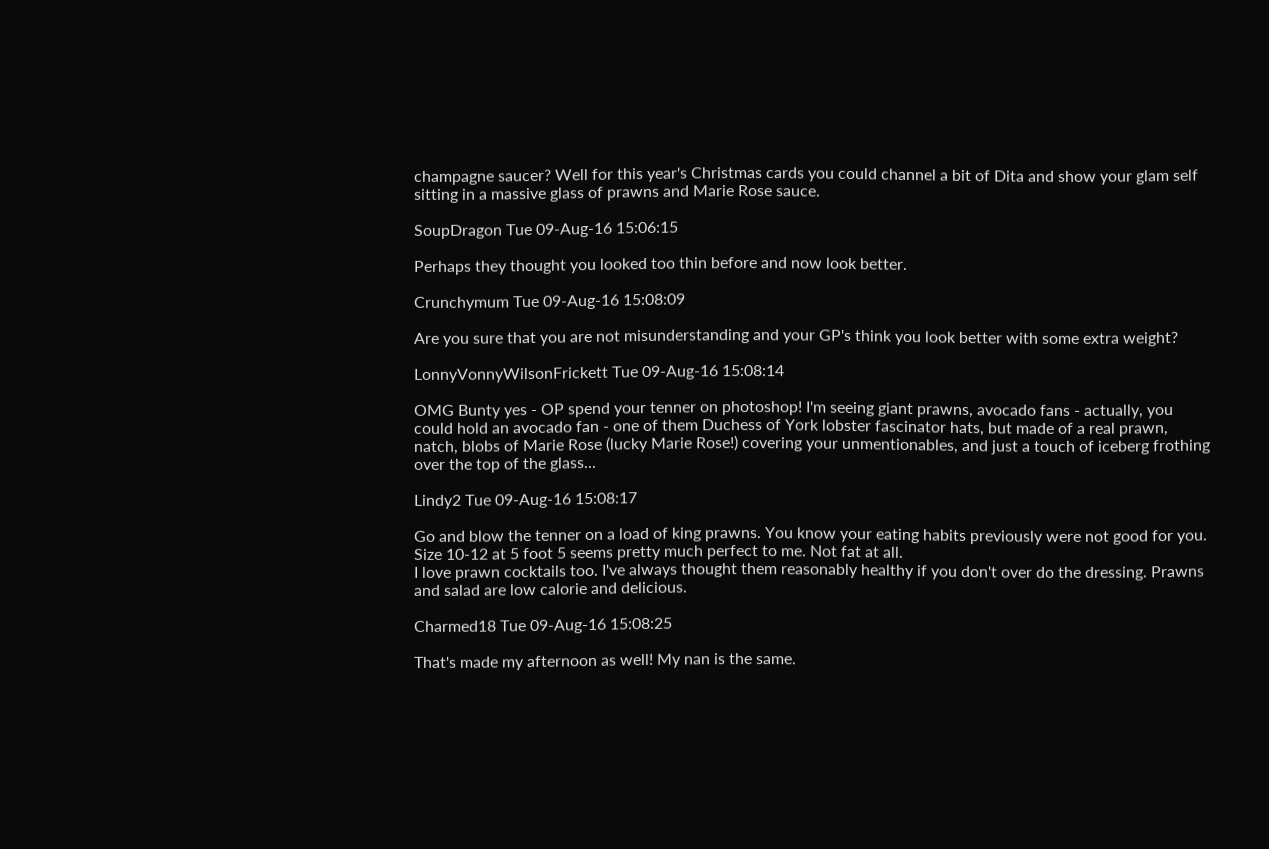champagne saucer? Well for this year's Christmas cards you could channel a bit of Dita and show your glam self sitting in a massive glass of prawns and Marie Rose sauce.

SoupDragon Tue 09-Aug-16 15:06:15

Perhaps they thought you looked too thin before and now look better.

Crunchymum Tue 09-Aug-16 15:08:09

Are you sure that you are not misunderstanding and your GP's think you look better with some extra weight?

LonnyVonnyWilsonFrickett Tue 09-Aug-16 15:08:14

OMG Bunty yes - OP spend your tenner on photoshop! I'm seeing giant prawns, avocado fans - actually, you could hold an avocado fan - one of them Duchess of York lobster fascinator hats, but made of a real prawn, natch, blobs of Marie Rose (lucky Marie Rose!) covering your unmentionables, and just a touch of iceberg frothing over the top of the glass...

Lindy2 Tue 09-Aug-16 15:08:17

Go and blow the tenner on a load of king prawns. You know your eating habits previously were not good for you. Size 10-12 at 5 foot 5 seems pretty much perfect to me. Not fat at all.
I love prawn cocktails too. I've always thought them reasonably healthy if you don't over do the dressing. Prawns and salad are low calorie and delicious.

Charmed18 Tue 09-Aug-16 15:08:25

That's made my afternoon as well! My nan is the same.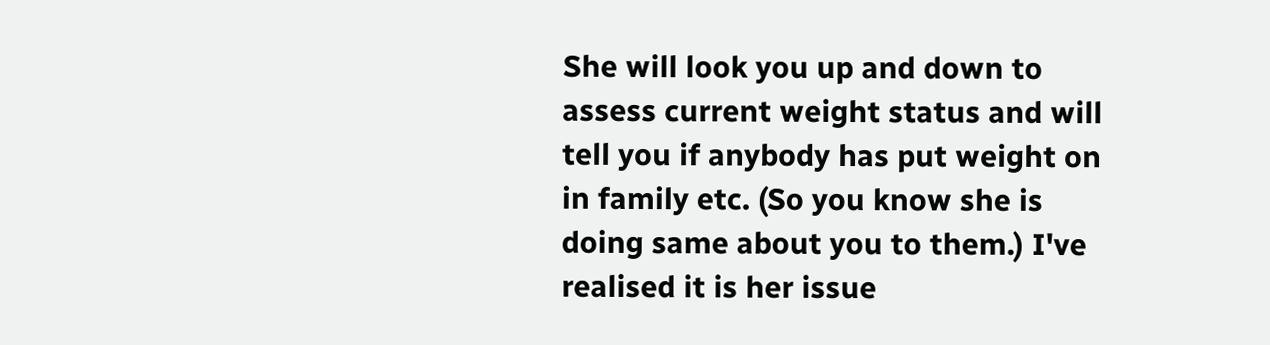She will look you up and down to assess current weight status and will tell you if anybody has put weight on in family etc. (So you know she is doing same about you to them.) I've realised it is her issue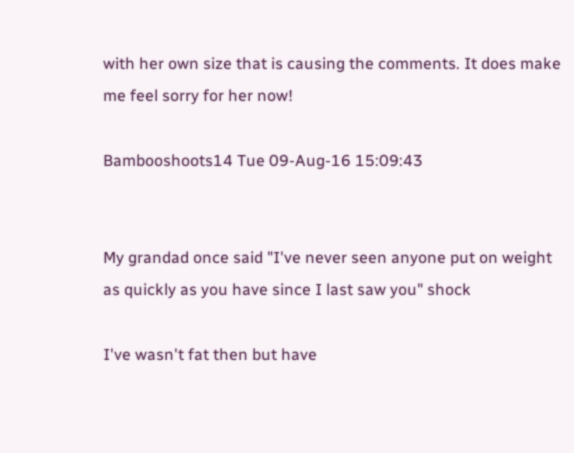with her own size that is causing the comments. It does make me feel sorry for her now!

Bambooshoots14 Tue 09-Aug-16 15:09:43


My grandad once said "I've never seen anyone put on weight as quickly as you have since I last saw you" shock

I've wasn't fat then but have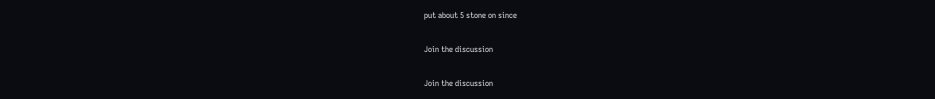put about 5 stone on since

Join the discussion

Join the discussion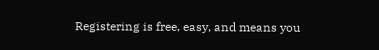Registering is free, easy, and means you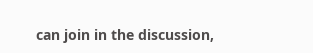can join in the discussion,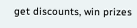get discounts, win prizes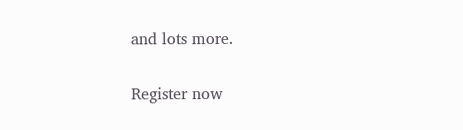and lots more.

Register now